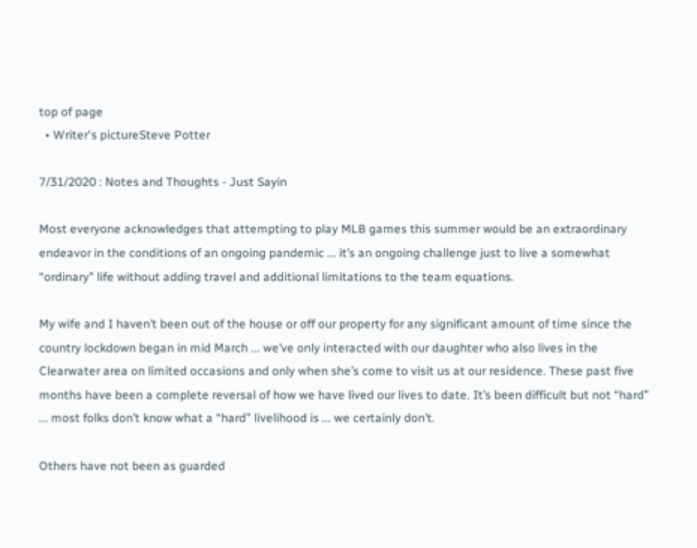top of page
  • Writer's pictureSteve Potter

7/31/2020 : Notes and Thoughts - Just Sayin

Most everyone acknowledges that attempting to play MLB games this summer would be an extraordinary endeavor in the conditions of an ongoing pandemic ... it’s an ongoing challenge just to live a somewhat “ordinary” life without adding travel and additional limitations to the team equations.

My wife and I haven’t been out of the house or off our property for any significant amount of time since the country lockdown began in mid March ... we’ve only interacted with our daughter who also lives in the Clearwater area on limited occasions and only when she’s come to visit us at our residence. These past five months have been a complete reversal of how we have lived our lives to date. It’s been difficult but not “hard” ... most folks don’t know what a “hard” livelihood is ... we certainly don’t.

Others have not been as guarded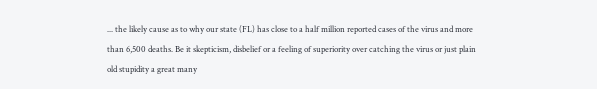... the likely cause as to why our state (FL) has close to a half million reported cases of the virus and more than 6,500 deaths. Be it skepticism, disbelief or a feeling of superiority over catching the virus or just plain old stupidity a great many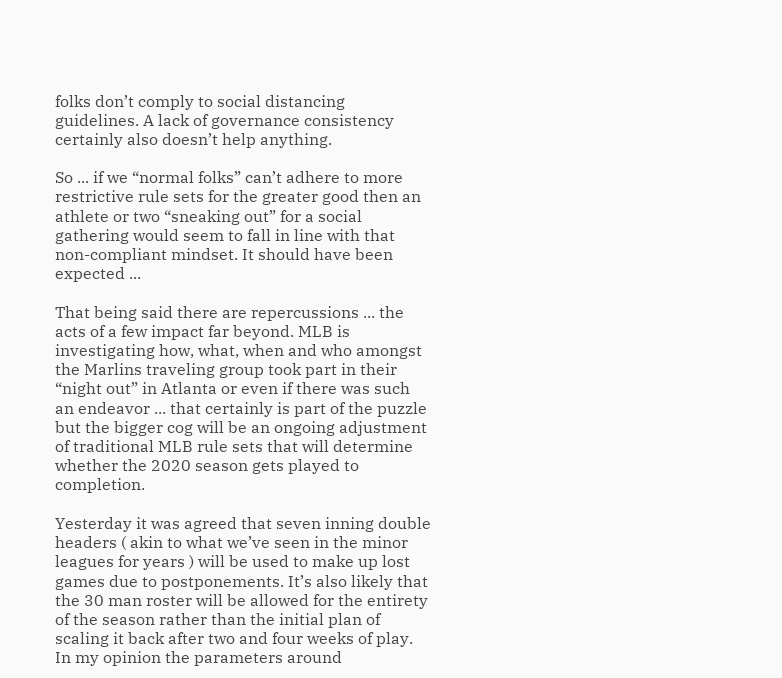folks don’t comply to social distancing guidelines. A lack of governance consistency certainly also doesn’t help anything.

So ... if we “normal folks” can’t adhere to more restrictive rule sets for the greater good then an athlete or two “sneaking out” for a social gathering would seem to fall in line with that non-compliant mindset. It should have been expected ...

That being said there are repercussions ... the acts of a few impact far beyond. MLB is investigating how, what, when and who amongst the Marlins traveling group took part in their “night out” in Atlanta or even if there was such an endeavor ... that certainly is part of the puzzle but the bigger cog will be an ongoing adjustment of traditional MLB rule sets that will determine whether the 2020 season gets played to completion.

Yesterday it was agreed that seven inning double headers ( akin to what we’ve seen in the minor leagues for years ) will be used to make up lost games due to postponements. It’s also likely that the 30 man roster will be allowed for the entirety of the season rather than the initial plan of scaling it back after two and four weeks of play. In my opinion the parameters around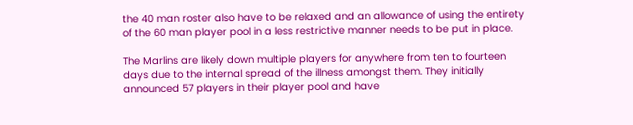the 40 man roster also have to be relaxed and an allowance of using the entirety of the 60 man player pool in a less restrictive manner needs to be put in place.

The Marlins are likely down multiple players for anywhere from ten to fourteen days due to the internal spread of the illness amongst them. They initially announced 57 players in their player pool and have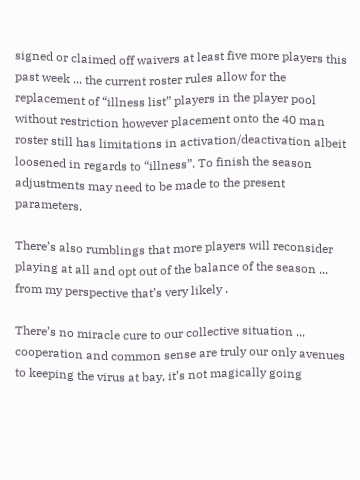signed or claimed off waivers at least five more players this past week ... the current roster rules allow for the replacement of “illness list” players in the player pool without restriction however placement onto the 40 man roster still has limitations in activation/deactivation albeit loosened in regards to “illness”. To finish the season adjustments may need to be made to the present parameters.

There’s also rumblings that more players will reconsider playing at all and opt out of the balance of the season ... from my perspective that’s very likely .

There’s no miracle cure to our collective situation ... cooperation and common sense are truly our only avenues to keeping the virus at bay, it’s not magically going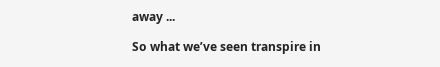away ...

So what we’ve seen transpire in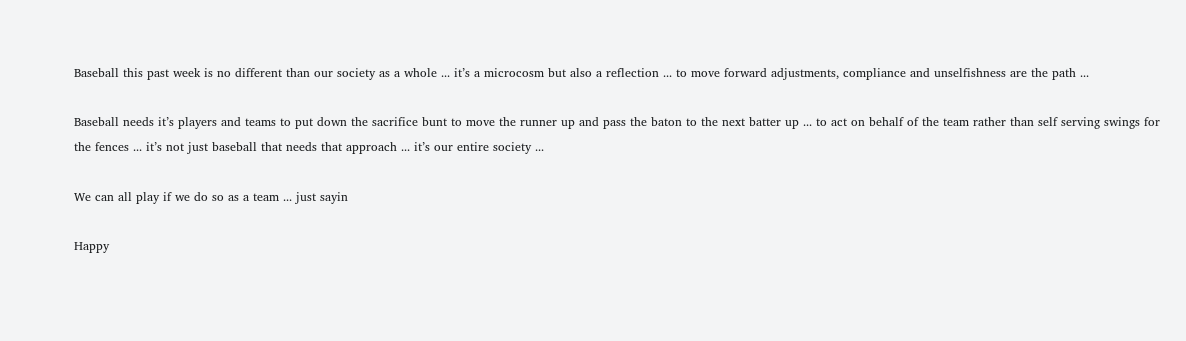Baseball this past week is no different than our society as a whole ... it’s a microcosm but also a reflection ... to move forward adjustments, compliance and unselfishness are the path ...

Baseball needs it’s players and teams to put down the sacrifice bunt to move the runner up and pass the baton to the next batter up ... to act on behalf of the team rather than self serving swings for the fences ... it’s not just baseball that needs that approach ... it’s our entire society ...

We can all play if we do so as a team ... just sayin

Happy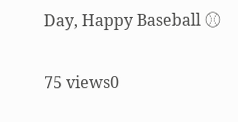Day, Happy Baseball ⚾

75 views0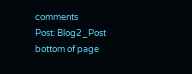comments
Post: Blog2_Post
bottom of page